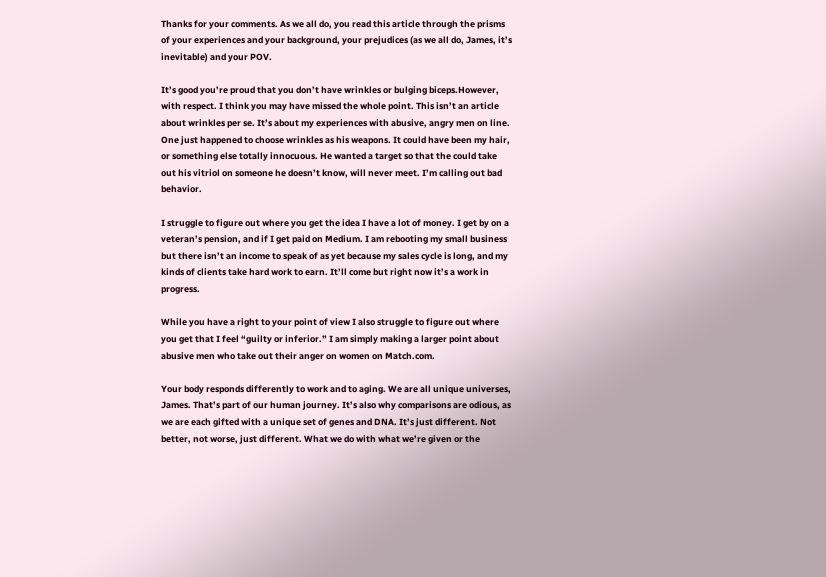Thanks for your comments. As we all do, you read this article through the prisms of your experiences and your background, your prejudices (as we all do, James, it’s inevitable) and your POV.

It’s good you’re proud that you don’t have wrinkles or bulging biceps.However, with respect. I think you may have missed the whole point. This isn’t an article about wrinkles per se. It’s about my experiences with abusive, angry men on line. One just happened to choose wrinkles as his weapons. It could have been my hair, or something else totally innocuous. He wanted a target so that the could take out his vitriol on someone he doesn’t know, will never meet. I’m calling out bad behavior.

I struggle to figure out where you get the idea I have a lot of money. I get by on a veteran’s pension, and if I get paid on Medium. I am rebooting my small business but there isn’t an income to speak of as yet because my sales cycle is long, and my kinds of clients take hard work to earn. It’ll come but right now it’s a work in progress.

While you have a right to your point of view I also struggle to figure out where you get that I feel “guilty or inferior.” I am simply making a larger point about abusive men who take out their anger on women on Match.com.

Your body responds differently to work and to aging. We are all unique universes, James. That’s part of our human journey. It’s also why comparisons are odious, as we are each gifted with a unique set of genes and DNA. It’s just different. Not better, not worse, just different. What we do with what we’re given or the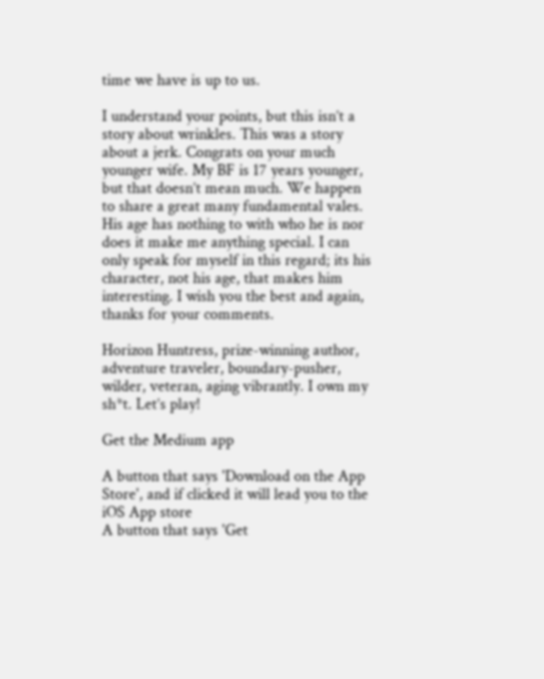time we have is up to us.

I understand your points, but this isn’t a story about wrinkles. This was a story about a jerk. Congrats on your much younger wife. My BF is 17 years younger, but that doesn’t mean much. We happen to share a great many fundamental vales. His age has nothing to with who he is nor does it make me anything special. I can only speak for myself in this regard; its his character, not his age, that makes him interesting. I wish you the best and again, thanks for your comments.

Horizon Huntress, prize-winning author, adventure traveler, boundary-pusher, wilder, veteran, aging vibrantly. I own my sh*t. Let’s play!

Get the Medium app

A button that says 'Download on the App Store', and if clicked it will lead you to the iOS App store
A button that says 'Get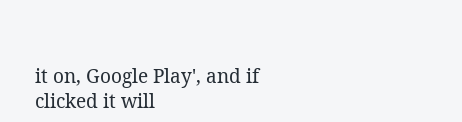it on, Google Play', and if clicked it will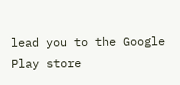lead you to the Google Play store